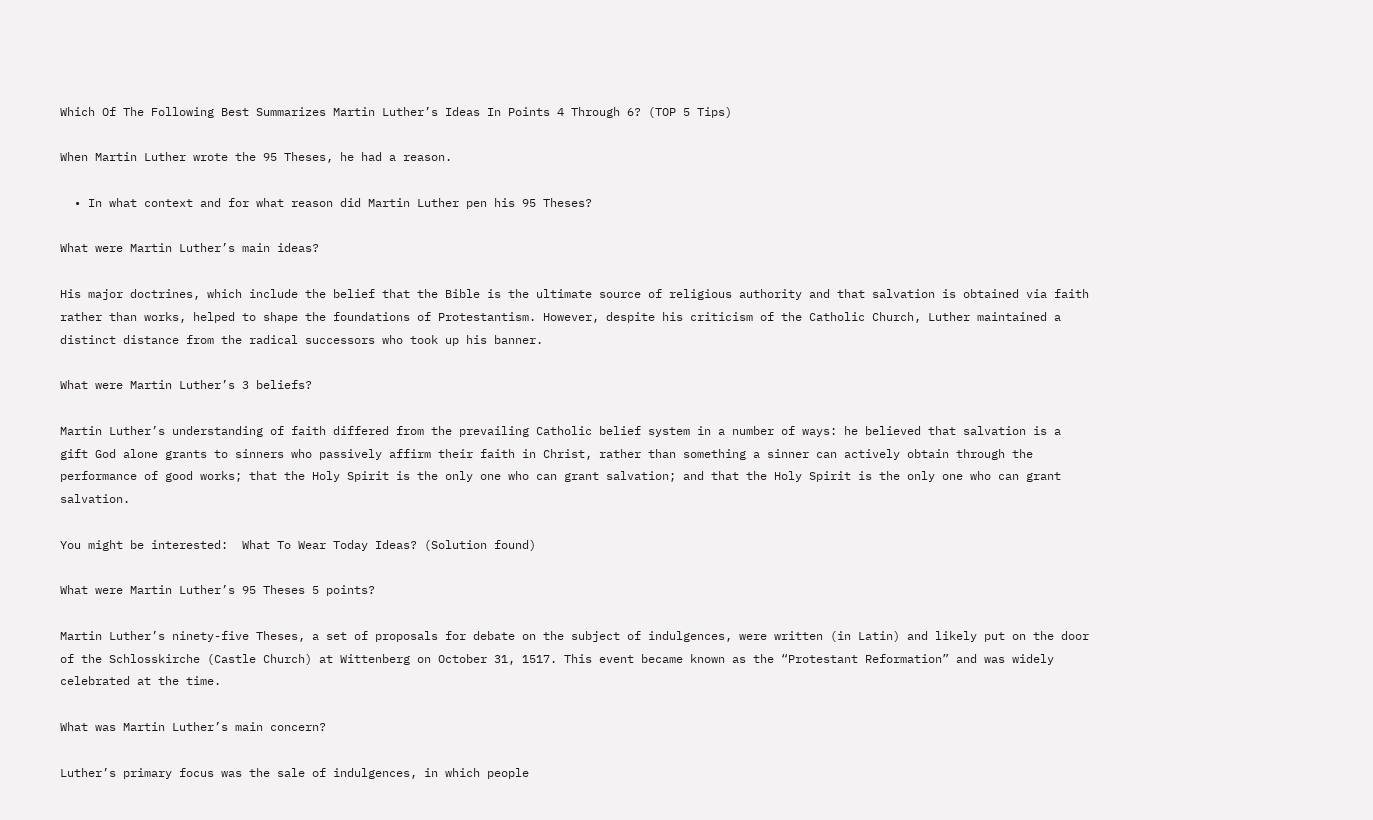Which Of The Following Best Summarizes Martin Luther’s Ideas In Points 4 Through 6? (TOP 5 Tips)

When Martin Luther wrote the 95 Theses, he had a reason.

  • In what context and for what reason did Martin Luther pen his 95 Theses?

What were Martin Luther’s main ideas?

His major doctrines, which include the belief that the Bible is the ultimate source of religious authority and that salvation is obtained via faith rather than works, helped to shape the foundations of Protestantism. However, despite his criticism of the Catholic Church, Luther maintained a distinct distance from the radical successors who took up his banner.

What were Martin Luther’s 3 beliefs?

Martin Luther’s understanding of faith differed from the prevailing Catholic belief system in a number of ways: he believed that salvation is a gift God alone grants to sinners who passively affirm their faith in Christ, rather than something a sinner can actively obtain through the performance of good works; that the Holy Spirit is the only one who can grant salvation; and that the Holy Spirit is the only one who can grant salvation.

You might be interested:  What To Wear Today Ideas? (Solution found)

What were Martin Luther’s 95 Theses 5 points?

Martin Luther’s ninety-five Theses, a set of proposals for debate on the subject of indulgences, were written (in Latin) and likely put on the door of the Schlosskirche (Castle Church) at Wittenberg on October 31, 1517. This event became known as the “Protestant Reformation” and was widely celebrated at the time.

What was Martin Luther’s main concern?

Luther’s primary focus was the sale of indulgences, in which people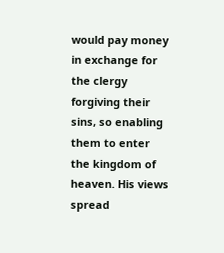would pay money in exchange for the clergy forgiving their sins, so enabling them to enter the kingdom of heaven. His views spread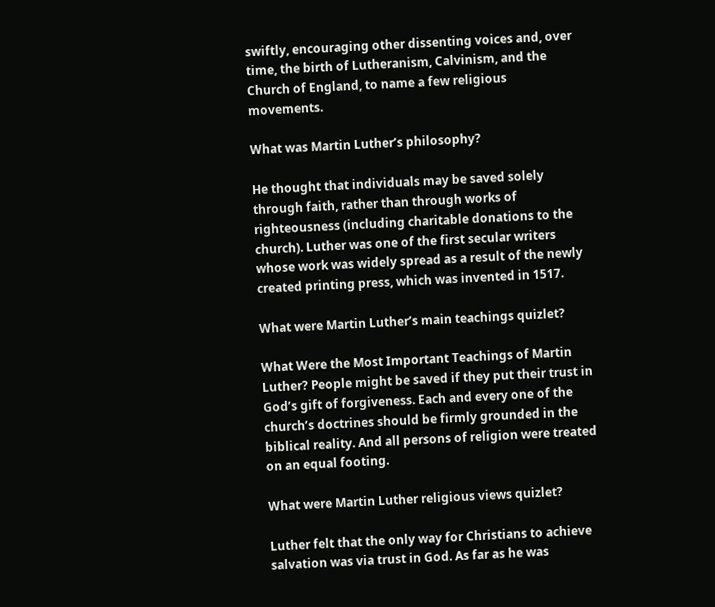swiftly, encouraging other dissenting voices and, over time, the birth of Lutheranism, Calvinism, and the Church of England, to name a few religious movements.

What was Martin Luther’s philosophy?

He thought that individuals may be saved solely through faith, rather than through works of righteousness (including charitable donations to the church). Luther was one of the first secular writers whose work was widely spread as a result of the newly created printing press, which was invented in 1517.

What were Martin Luther’s main teachings quizlet?

What Were the Most Important Teachings of Martin Luther? People might be saved if they put their trust in God’s gift of forgiveness. Each and every one of the church’s doctrines should be firmly grounded in the biblical reality. And all persons of religion were treated on an equal footing.

What were Martin Luther religious views quizlet?

Luther felt that the only way for Christians to achieve salvation was via trust in God. As far as he was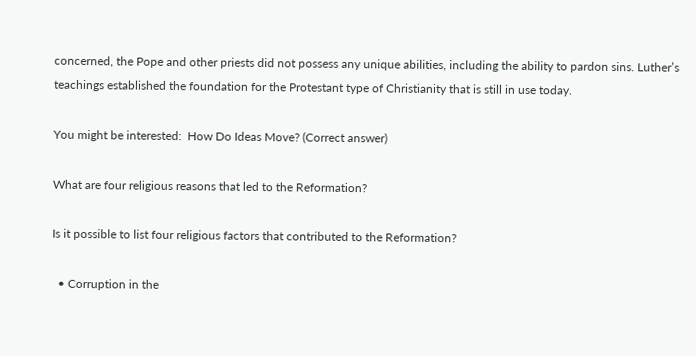concerned, the Pope and other priests did not possess any unique abilities, including the ability to pardon sins. Luther’s teachings established the foundation for the Protestant type of Christianity that is still in use today.

You might be interested:  How Do Ideas Move? (Correct answer)

What are four religious reasons that led to the Reformation?

Is it possible to list four religious factors that contributed to the Reformation?

  • Corruption in the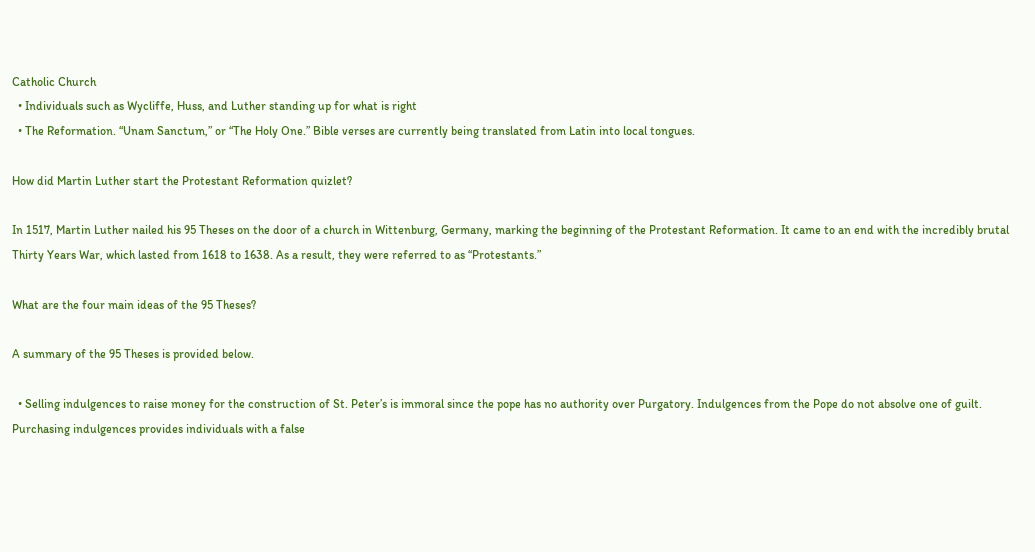Catholic Church
  • Individuals such as Wycliffe, Huss, and Luther standing up for what is right
  • The Reformation. “Unam Sanctum,” or “The Holy One.” Bible verses are currently being translated from Latin into local tongues.

How did Martin Luther start the Protestant Reformation quizlet?

In 1517, Martin Luther nailed his 95 Theses on the door of a church in Wittenburg, Germany, marking the beginning of the Protestant Reformation. It came to an end with the incredibly brutal Thirty Years War, which lasted from 1618 to 1638. As a result, they were referred to as “Protestants.”

What are the four main ideas of the 95 Theses?

A summary of the 95 Theses is provided below.

  • Selling indulgences to raise money for the construction of St. Peter’s is immoral since the pope has no authority over Purgatory. Indulgences from the Pope do not absolve one of guilt. Purchasing indulgences provides individuals with a false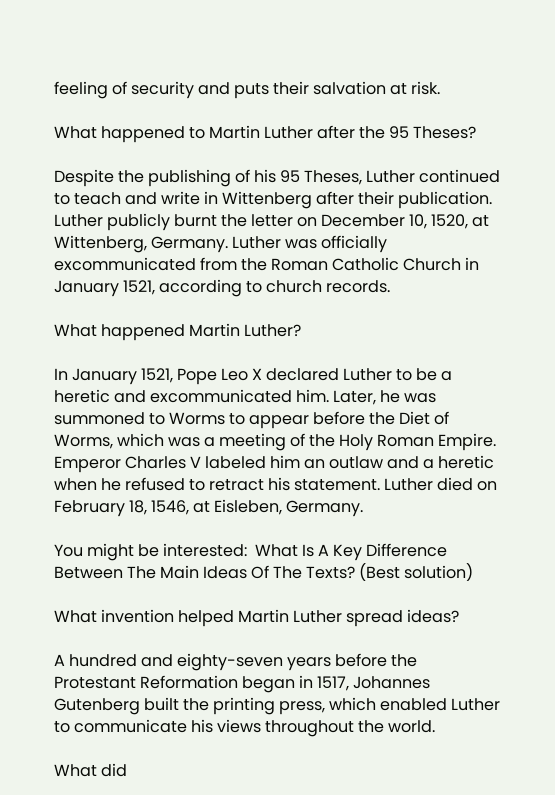feeling of security and puts their salvation at risk.

What happened to Martin Luther after the 95 Theses?

Despite the publishing of his 95 Theses, Luther continued to teach and write in Wittenberg after their publication. Luther publicly burnt the letter on December 10, 1520, at Wittenberg, Germany. Luther was officially excommunicated from the Roman Catholic Church in January 1521, according to church records.

What happened Martin Luther?

In January 1521, Pope Leo X declared Luther to be a heretic and excommunicated him. Later, he was summoned to Worms to appear before the Diet of Worms, which was a meeting of the Holy Roman Empire. Emperor Charles V labeled him an outlaw and a heretic when he refused to retract his statement. Luther died on February 18, 1546, at Eisleben, Germany.

You might be interested:  What Is A Key Difference Between The Main Ideas Of The Texts? (Best solution)

What invention helped Martin Luther spread ideas?

A hundred and eighty-seven years before the Protestant Reformation began in 1517, Johannes Gutenberg built the printing press, which enabled Luther to communicate his views throughout the world.

What did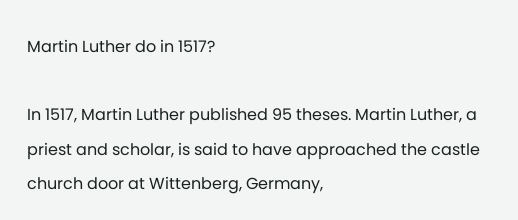Martin Luther do in 1517?

In 1517, Martin Luther published 95 theses. Martin Luther, a priest and scholar, is said to have approached the castle church door at Wittenberg, Germany,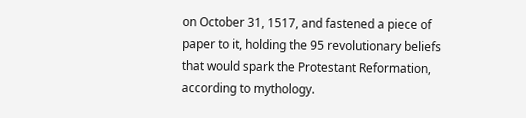on October 31, 1517, and fastened a piece of paper to it, holding the 95 revolutionary beliefs that would spark the Protestant Reformation, according to mythology.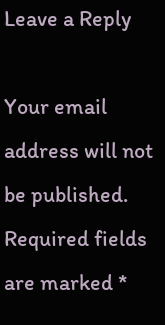Leave a Reply

Your email address will not be published. Required fields are marked *